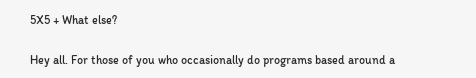5X5 + What else?

Hey all. For those of you who occasionally do programs based around a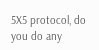5X5 protocol, do you do any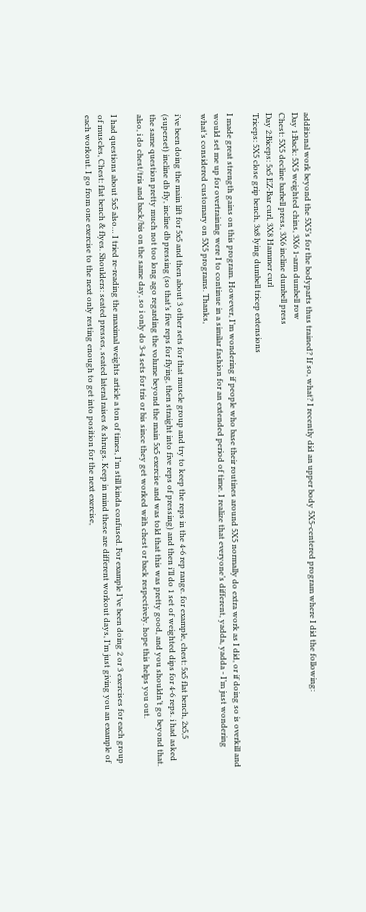additional work beyond the 5X5’s for the bodyparts thus trained? If so, what? I recently did an upper body 5X5-centered program where I did the following:
Day 1:Back: 5X5 weighted chins, 3X6 1-arm dumbell row
Chest: 5X5 decline barbell press, 3X6 incline dumbell press
Day 2:Biceps: 5x5 EZ-Bar curl, 3X8 Hammer curl
Triceps: 5X5 close grip bench, 3x8 lying dumbell tricep extensions

I made great strength gains on this program. However, I’m wondering if people who base their routines around 5X5 normally do extra work as I did, or if doing so is overkill and would set me up for overtraining were I to continue in a similar fashion for an extended period of time. I realize that everyone’s different, yadda, yadda - I’m just wondering what’s considered customary on 5X5 programs. Thanks,

i’ve been doing the main lift for 5x5 and then about 3 other sets for that muscle group and try to keep the reps in the 4-6 rep range. for example, chest: 5x5 flat bench, 2x5,5 (superset) incline db fly, incline db pressing (so that’s five reps for flying, then straight into five reps of pressing) and then i’ll do 1 set of weighted dips for 4-6 reps. i had asked the same question pretty much not too long ago regarding the volume beyond the main 5x5 exercise and was told that this was pretty good, and you shouldn’t go beyond that. also, i do chest/tris and back/bis on the same day, so i only do 3-4 sets for tris or bis since they get worked with chest or back respectively. hope this helps you out.

I had questions about 5x5 also… I tried re-reading the maximal weights article a ton of times, I’m still kinda confused. For example I’ve been doing 2 or 3 exercises for each group of muscles, Chest: flat bench & flyes. Shoulders: seated presses, seated lateral raises & shrugs. Keep in mind these are different workout days, I’m just giving you an example of each workout. I go from one exercise to the next only resting enough to get into position for the next exercise,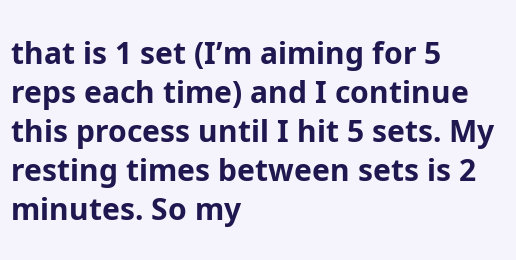that is 1 set (I’m aiming for 5 reps each time) and I continue this process until I hit 5 sets. My resting times between sets is 2 minutes. So my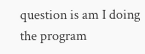question is am I doing the program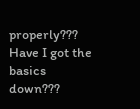properly??? Have I got the basics down???